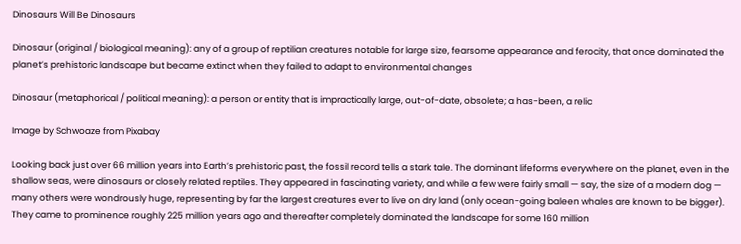Dinosaurs Will Be Dinosaurs

Dinosaur (original / biological meaning): any of a group of reptilian creatures notable for large size, fearsome appearance and ferocity, that once dominated the planet’s prehistoric landscape but became extinct when they failed to adapt to environmental changes

Dinosaur (metaphorical / political meaning): a person or entity that is impractically large, out-of-date, obsolete; a has-been, a relic

Image by Schwoaze from Pixabay

Looking back just over 66 million years into Earth’s prehistoric past, the fossil record tells a stark tale. The dominant lifeforms everywhere on the planet, even in the shallow seas, were dinosaurs or closely related reptiles. They appeared in fascinating variety, and while a few were fairly small — say, the size of a modern dog — many others were wondrously huge, representing by far the largest creatures ever to live on dry land (only ocean-going baleen whales are known to be bigger). They came to prominence roughly 225 million years ago and thereafter completely dominated the landscape for some 160 million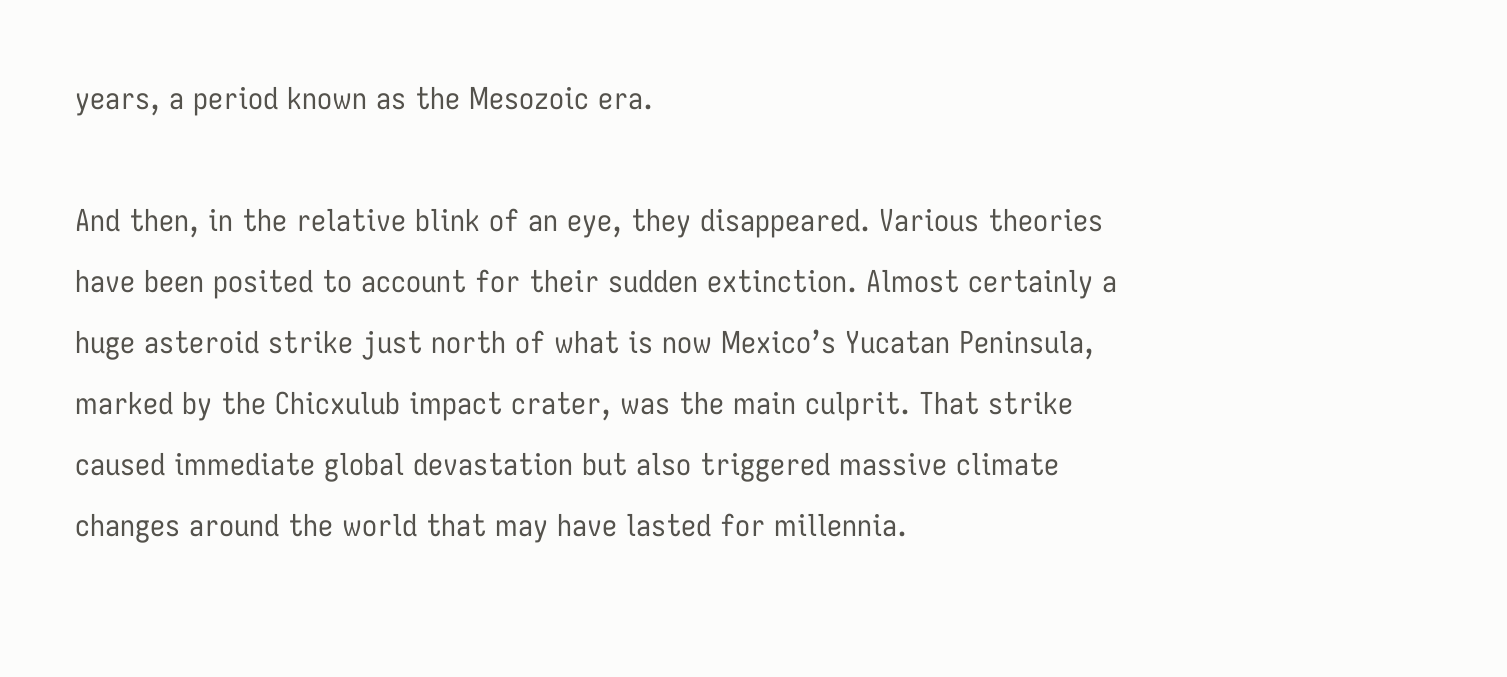years, a period known as the Mesozoic era.

And then, in the relative blink of an eye, they disappeared. Various theories have been posited to account for their sudden extinction. Almost certainly a huge asteroid strike just north of what is now Mexico’s Yucatan Peninsula, marked by the Chicxulub impact crater, was the main culprit. That strike caused immediate global devastation but also triggered massive climate changes around the world that may have lasted for millennia.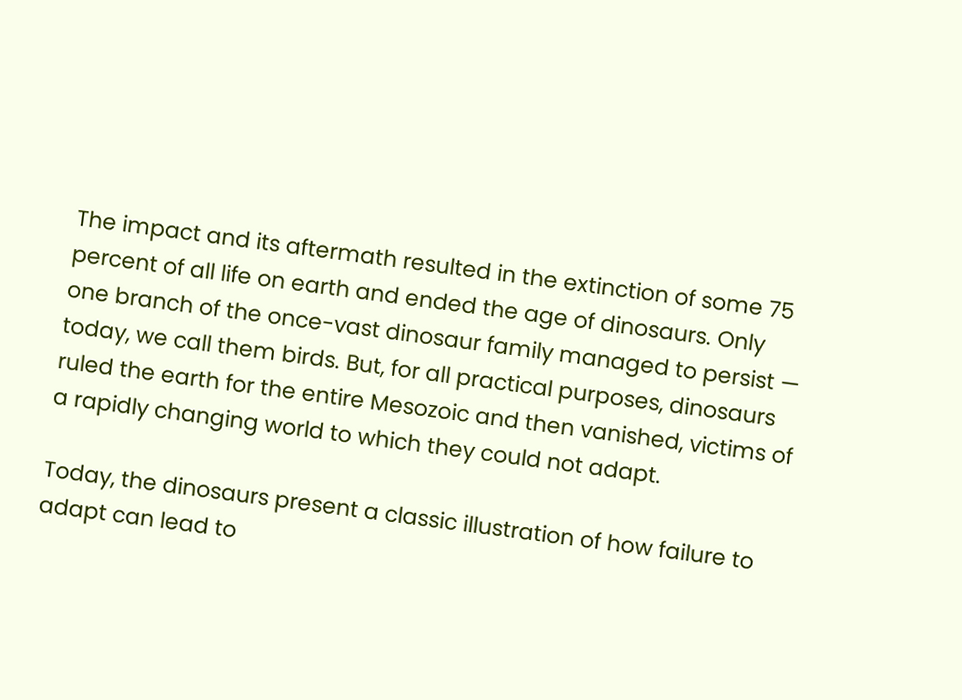The impact and its aftermath resulted in the extinction of some 75 percent of all life on earth and ended the age of dinosaurs. Only one branch of the once-vast dinosaur family managed to persist — today, we call them birds. But, for all practical purposes, dinosaurs ruled the earth for the entire Mesozoic and then vanished, victims of a rapidly changing world to which they could not adapt.

Today, the dinosaurs present a classic illustration of how failure to adapt can lead to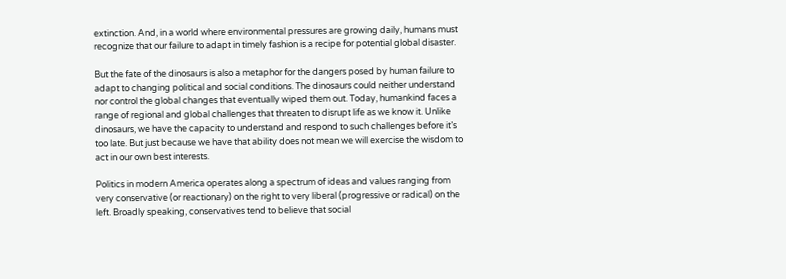extinction. And, in a world where environmental pressures are growing daily, humans must recognize that our failure to adapt in timely fashion is a recipe for potential global disaster.

But the fate of the dinosaurs is also a metaphor for the dangers posed by human failure to adapt to changing political and social conditions. The dinosaurs could neither understand nor control the global changes that eventually wiped them out. Today, humankind faces a range of regional and global challenges that threaten to disrupt life as we know it. Unlike dinosaurs, we have the capacity to understand and respond to such challenges before it’s too late. But just because we have that ability does not mean we will exercise the wisdom to act in our own best interests.

Politics in modern America operates along a spectrum of ideas and values ranging from very conservative (or reactionary) on the right to very liberal (progressive or radical) on the left. Broadly speaking, conservatives tend to believe that social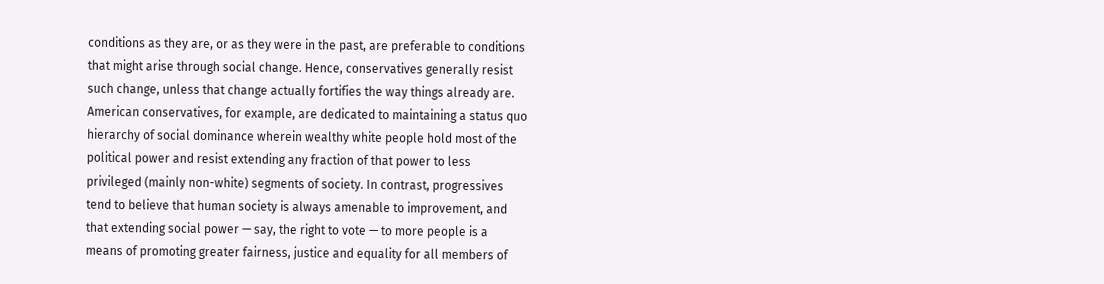conditions as they are, or as they were in the past, are preferable to conditions that might arise through social change. Hence, conservatives generally resist such change, unless that change actually fortifies the way things already are. American conservatives, for example, are dedicated to maintaining a status quo hierarchy of social dominance wherein wealthy white people hold most of the political power and resist extending any fraction of that power to less privileged (mainly non-white) segments of society. In contrast, progressives tend to believe that human society is always amenable to improvement, and that extending social power — say, the right to vote — to more people is a means of promoting greater fairness, justice and equality for all members of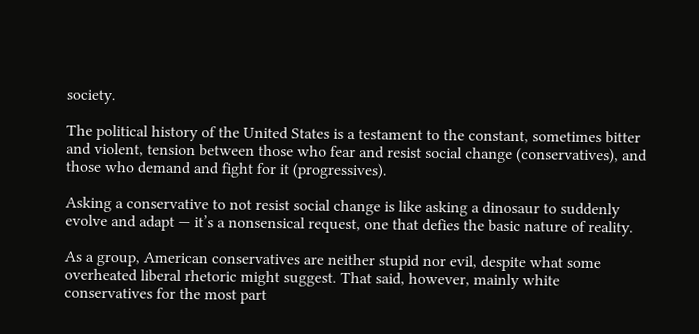society.

The political history of the United States is a testament to the constant, sometimes bitter and violent, tension between those who fear and resist social change (conservatives), and those who demand and fight for it (progressives).

Asking a conservative to not resist social change is like asking a dinosaur to suddenly evolve and adapt — it’s a nonsensical request, one that defies the basic nature of reality.

As a group, American conservatives are neither stupid nor evil, despite what some overheated liberal rhetoric might suggest. That said, however, mainly white conservatives for the most part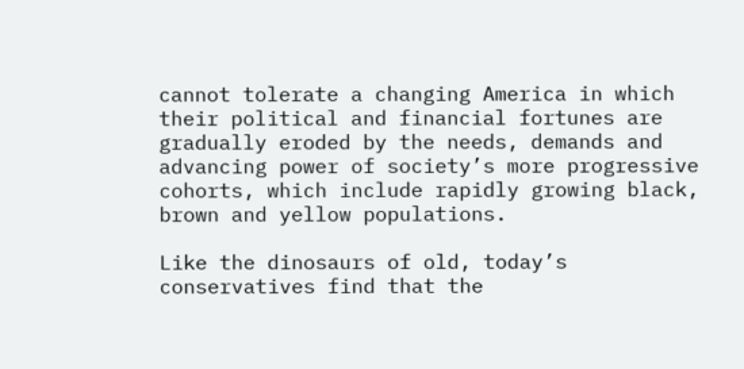cannot tolerate a changing America in which their political and financial fortunes are gradually eroded by the needs, demands and advancing power of society’s more progressive cohorts, which include rapidly growing black, brown and yellow populations.

Like the dinosaurs of old, today’s conservatives find that the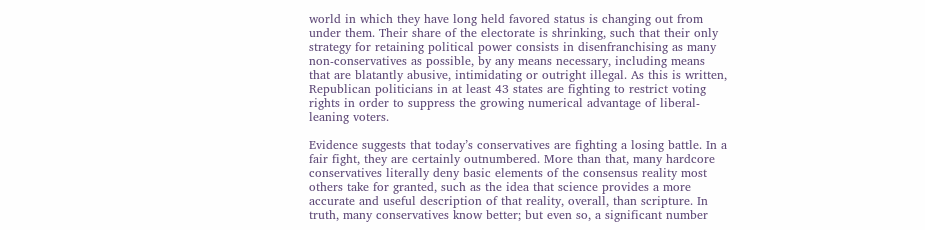world in which they have long held favored status is changing out from under them. Their share of the electorate is shrinking, such that their only strategy for retaining political power consists in disenfranchising as many non-conservatives as possible, by any means necessary, including means that are blatantly abusive, intimidating or outright illegal. As this is written, Republican politicians in at least 43 states are fighting to restrict voting rights in order to suppress the growing numerical advantage of liberal-leaning voters.

Evidence suggests that today’s conservatives are fighting a losing battle. In a fair fight, they are certainly outnumbered. More than that, many hardcore conservatives literally deny basic elements of the consensus reality most others take for granted, such as the idea that science provides a more accurate and useful description of that reality, overall, than scripture. In truth, many conservatives know better; but even so, a significant number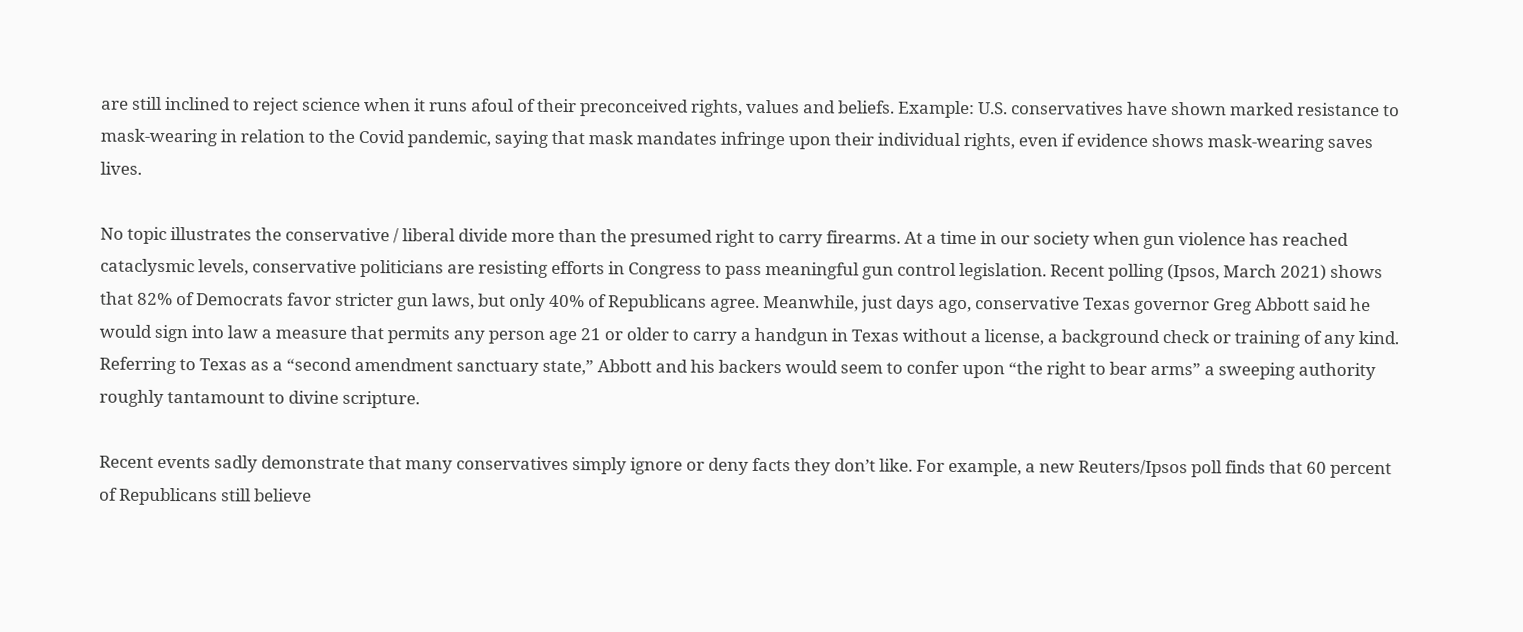are still inclined to reject science when it runs afoul of their preconceived rights, values and beliefs. Example: U.S. conservatives have shown marked resistance to mask-wearing in relation to the Covid pandemic, saying that mask mandates infringe upon their individual rights, even if evidence shows mask-wearing saves lives.

No topic illustrates the conservative / liberal divide more than the presumed right to carry firearms. At a time in our society when gun violence has reached cataclysmic levels, conservative politicians are resisting efforts in Congress to pass meaningful gun control legislation. Recent polling (Ipsos, March 2021) shows that 82% of Democrats favor stricter gun laws, but only 40% of Republicans agree. Meanwhile, just days ago, conservative Texas governor Greg Abbott said he would sign into law a measure that permits any person age 21 or older to carry a handgun in Texas without a license, a background check or training of any kind. Referring to Texas as a “second amendment sanctuary state,” Abbott and his backers would seem to confer upon “the right to bear arms” a sweeping authority roughly tantamount to divine scripture.

Recent events sadly demonstrate that many conservatives simply ignore or deny facts they don’t like. For example, a new Reuters/Ipsos poll finds that 60 percent of Republicans still believe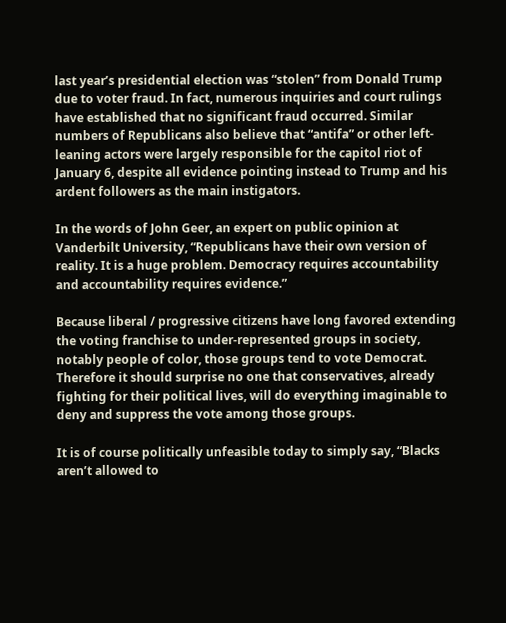last year’s presidential election was “stolen” from Donald Trump due to voter fraud. In fact, numerous inquiries and court rulings have established that no significant fraud occurred. Similar numbers of Republicans also believe that “antifa” or other left-leaning actors were largely responsible for the capitol riot of January 6, despite all evidence pointing instead to Trump and his ardent followers as the main instigators.

In the words of John Geer, an expert on public opinion at Vanderbilt University, “Republicans have their own version of reality. It is a huge problem. Democracy requires accountability and accountability requires evidence.”

Because liberal / progressive citizens have long favored extending the voting franchise to under-represented groups in society, notably people of color, those groups tend to vote Democrat. Therefore it should surprise no one that conservatives, already fighting for their political lives, will do everything imaginable to deny and suppress the vote among those groups.

It is of course politically unfeasible today to simply say, “Blacks aren’t allowed to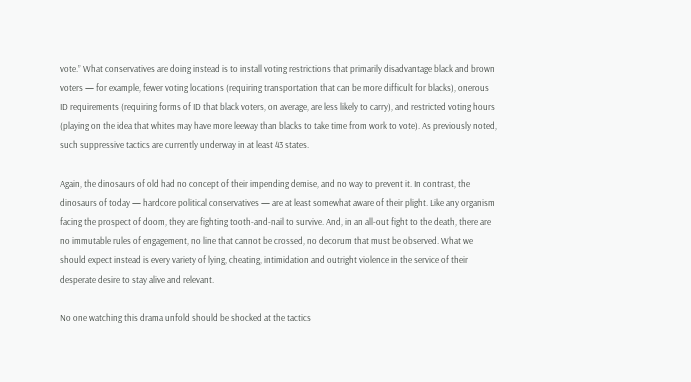vote.” What conservatives are doing instead is to install voting restrictions that primarily disadvantage black and brown voters — for example, fewer voting locations (requiring transportation that can be more difficult for blacks), onerous ID requirements (requiring forms of ID that black voters, on average, are less likely to carry), and restricted voting hours (playing on the idea that whites may have more leeway than blacks to take time from work to vote). As previously noted, such suppressive tactics are currently underway in at least 43 states.

Again, the dinosaurs of old had no concept of their impending demise, and no way to prevent it. In contrast, the dinosaurs of today — hardcore political conservatives — are at least somewhat aware of their plight. Like any organism facing the prospect of doom, they are fighting tooth-and-nail to survive. And, in an all-out fight to the death, there are no immutable rules of engagement, no line that cannot be crossed, no decorum that must be observed. What we should expect instead is every variety of lying, cheating, intimidation and outright violence in the service of their desperate desire to stay alive and relevant.

No one watching this drama unfold should be shocked at the tactics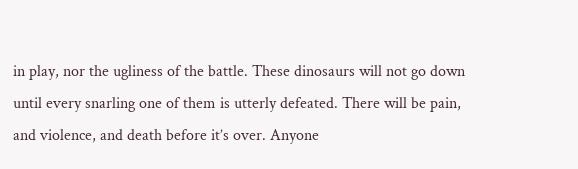in play, nor the ugliness of the battle. These dinosaurs will not go down until every snarling one of them is utterly defeated. There will be pain, and violence, and death before it’s over. Anyone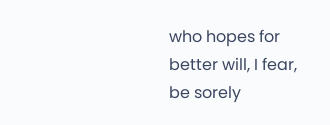who hopes for better will, I fear, be sorely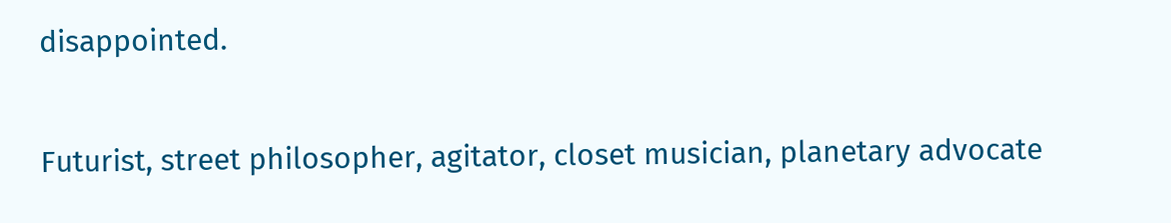disappointed.

Futurist, street philosopher, agitator, closet musician, planetary advocate